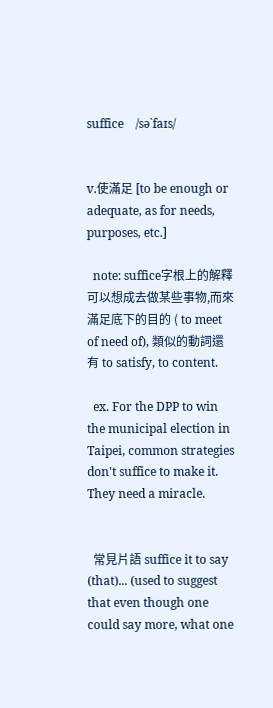suffice    /səˋfaɪs/


v.使滿足 [to be enough or adequate, as for needs, purposes, etc.]

  note: suffice字根上的解釋可以想成去做某些事物,而來滿足底下的目的 ( to meet of need of), 類似的動詞還有 to satisfy, to content.

  ex. For the DPP to win the municipal election in Taipei, common strategies don't suffice to make it. They need a miracle.


  常見片語 suffice it to say (that)... (used to suggest that even though one could say more, what one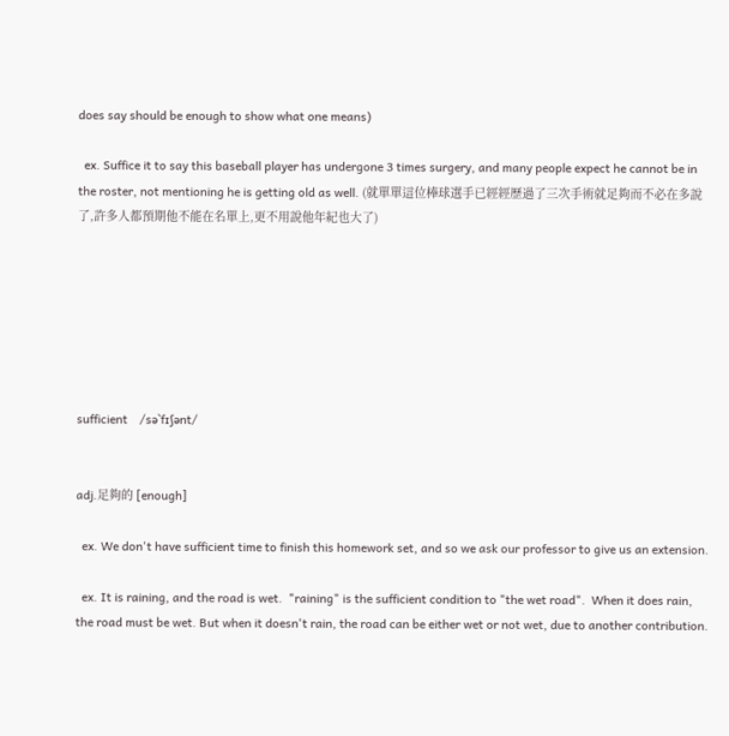does say should be enough to show what one means)

  ex. Suffice it to say this baseball player has undergone 3 times surgery, and many people expect he cannot be in the roster, not mentioning he is getting old as well. (就單單這位棒球選手已經經歷過了三次手術就足夠而不必在多說了,許多人都預期他不能在名單上,更不用說他年紀也大了)







sufficient    /səˋfɪʃənt/


adj.足夠的 [enough]

  ex. We don't have sufficient time to finish this homework set, and so we ask our professor to give us an extension.

  ex. It is raining, and the road is wet.  "raining" is the sufficient condition to "the wet road".  When it does rain, the road must be wet. But when it doesn't rain, the road can be either wet or not wet, due to another contribution.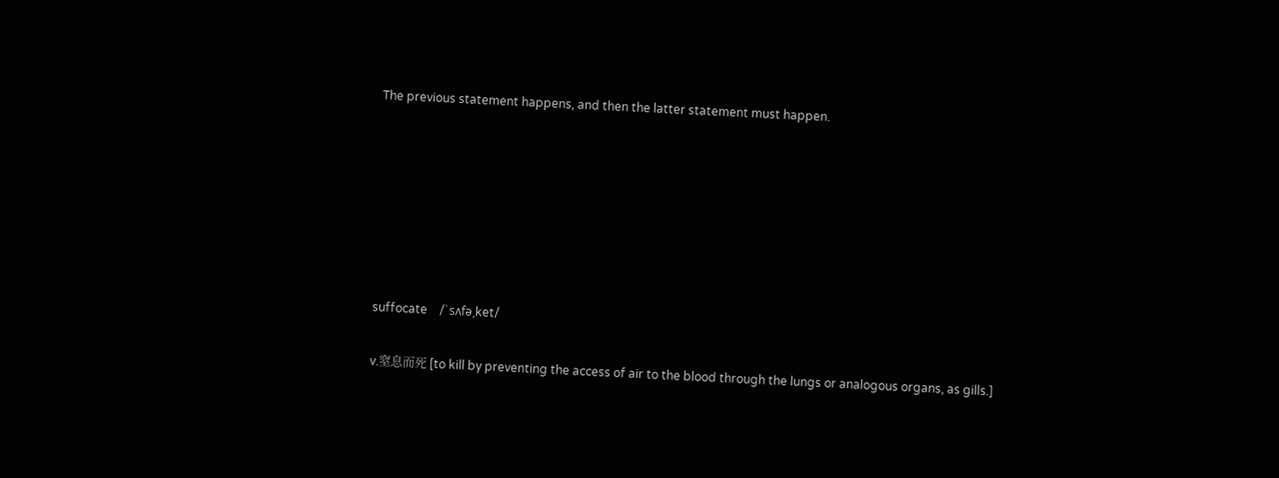The previous statement happens, and then the latter statement must happen.







suffocate    /ˋsʌfəˏket/

v.窒息而死 [to kill by preventing the access of air to the blood through the lungs or analogous organs, as gills.]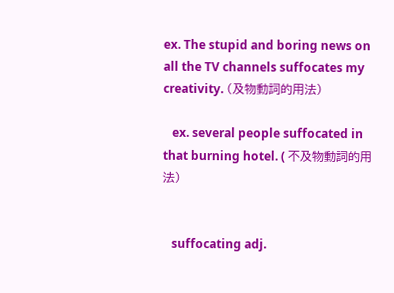ex. The stupid and boring news on all the TV channels suffocates my creativity. (及物動詞的用法)

   ex. several people suffocated in that burning hotel. ( 不及物動詞的用法)


   suffocating adj.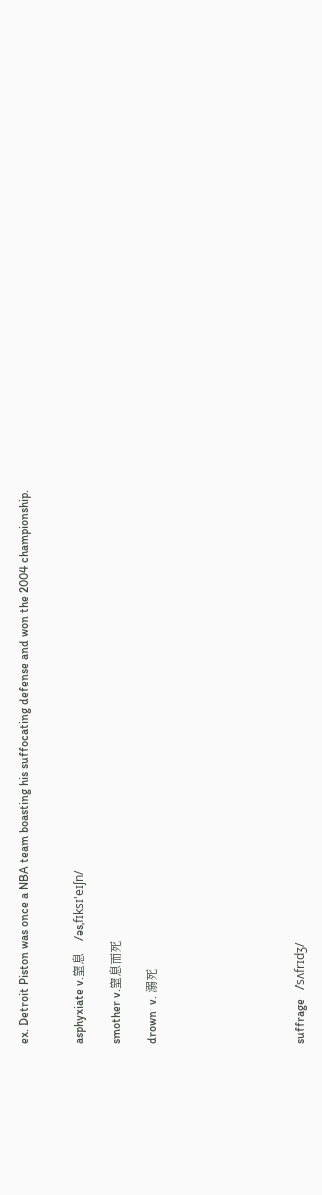ex. Detroit Piston was once a NBA team boasting his suffocating defense and won the 2004 championship.


asphyxiate v.窒息    /əs‚fɪksɪ'eɪʃn/

smother v.窒息而死

drown  v. 溺死







suffrage   /ˋsʌfrɪdʒ/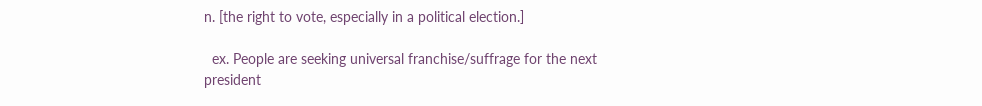n. [the right to vote, especially in a political election.]

  ex. People are seeking universal franchise/suffrage for the next president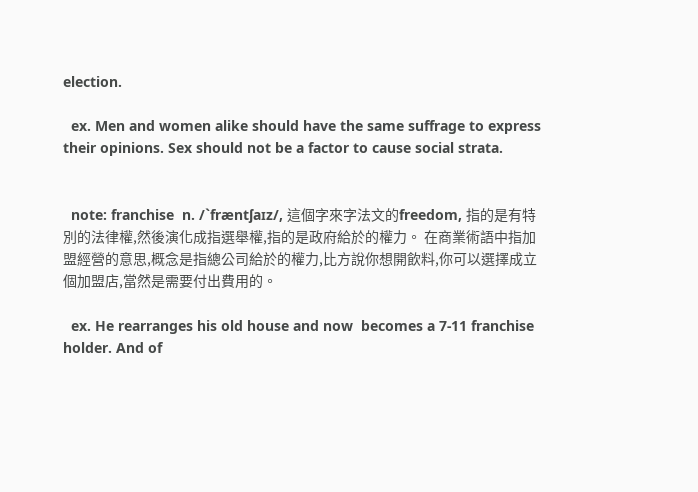election.

  ex. Men and women alike should have the same suffrage to express their opinions. Sex should not be a factor to cause social strata.


  note: franchise  n. /ˋfræntʃaɪz/, 這個字來字法文的freedom, 指的是有特別的法律權,然後演化成指選舉權,指的是政府給於的權力。 在商業術語中指加盟經營的意思,概念是指總公司給於的權力,比方說你想開飲料,你可以選擇成立個加盟店,當然是需要付出費用的。

  ex. He rearranges his old house and now  becomes a 7-11 franchise holder. And of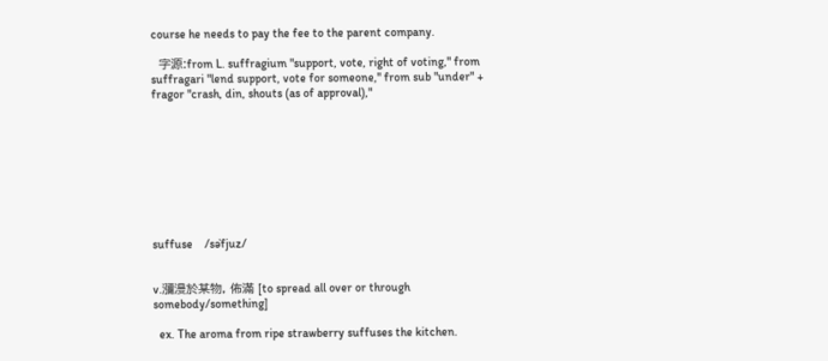course he needs to pay the fee to the parent company.

  字源:from L. suffragium "support, vote, right of voting," from suffragari "lend support, vote for someone," from sub "under" + fragor "crash, din, shouts (as of approval),"









suffuse    /səˋfjuz/


v.瀰漫於某物, 佈滿 [to spread all over or through somebody/something]

  ex. The aroma from ripe strawberry suffuses the kitchen.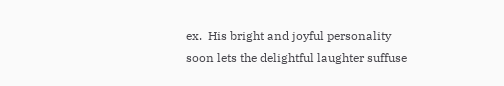ex.  His bright and joyful personality soon lets the delightful laughter suffuse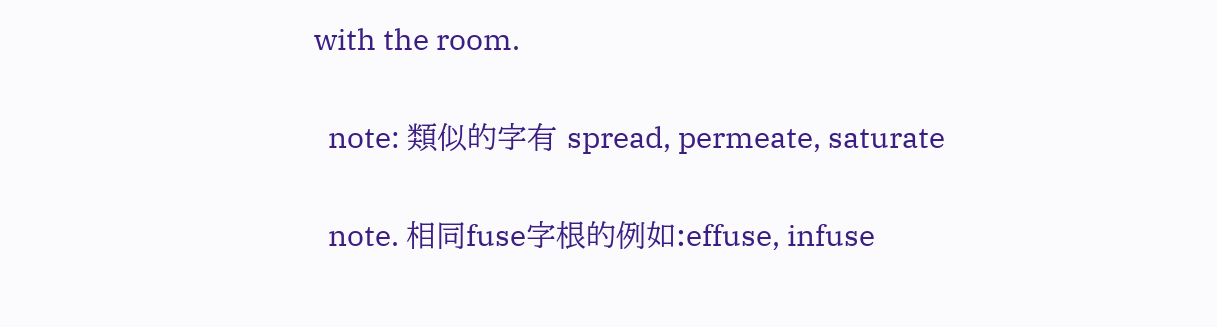with the room.

  note: 類似的字有 spread, permeate, saturate

  note. 相同fuse字根的例如:effuse, infuse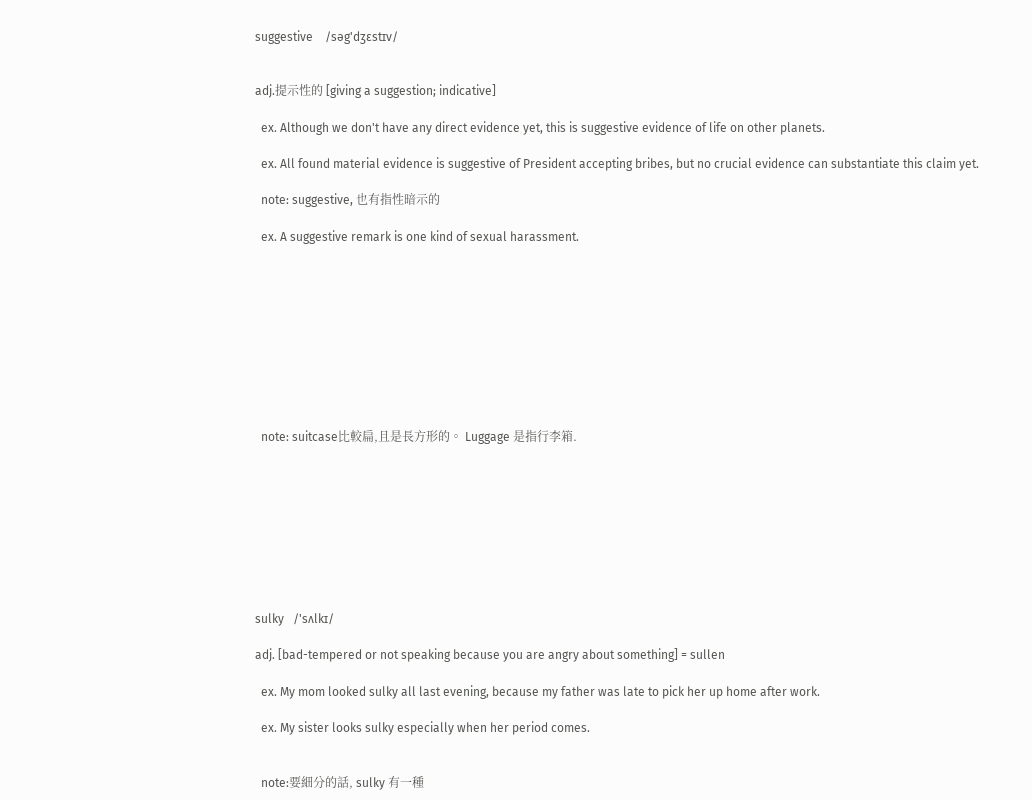suggestive    /səg'dʒɛstɪv/


adj.提示性的 [giving a suggestion; indicative]

  ex. Although we don't have any direct evidence yet, this is suggestive evidence of life on other planets.

  ex. All found material evidence is suggestive of President accepting bribes, but no crucial evidence can substantiate this claim yet.

  note: suggestive, 也有指性暗示的

  ex. A suggestive remark is one kind of sexual harassment.










  note: suitcase比較扁,且是長方形的。 Luggage 是指行李箱.









sulky   /'sʌlkɪ/

adj. [bad-tempered or not speaking because you are angry about something] = sullen

  ex. My mom looked sulky all last evening, because my father was late to pick her up home after work.

  ex. My sister looks sulky especially when her period comes.


  note:要細分的話, sulky 有一種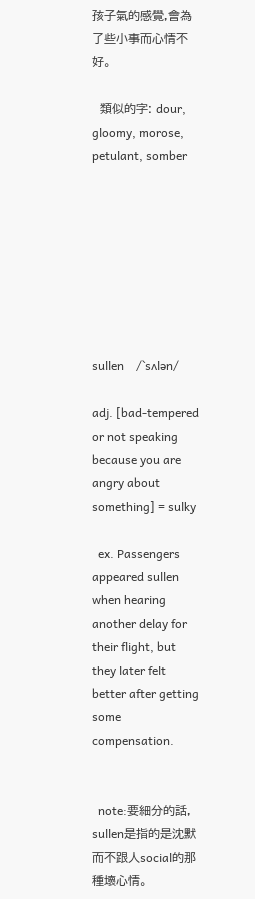孩子氣的感覺,會為了些小事而心情不好。

  類似的字: dour, gloomy, morose, petulant, somber








sullen    /ˋsʌlən/

adj. [bad-tempered or not speaking because you are angry about something] = sulky

  ex. Passengers appeared sullen when hearing another delay for their flight, but they later felt better after getting some compensation.


  note:要細分的話, sullen是指的是沈默而不跟人social的那種壞心情。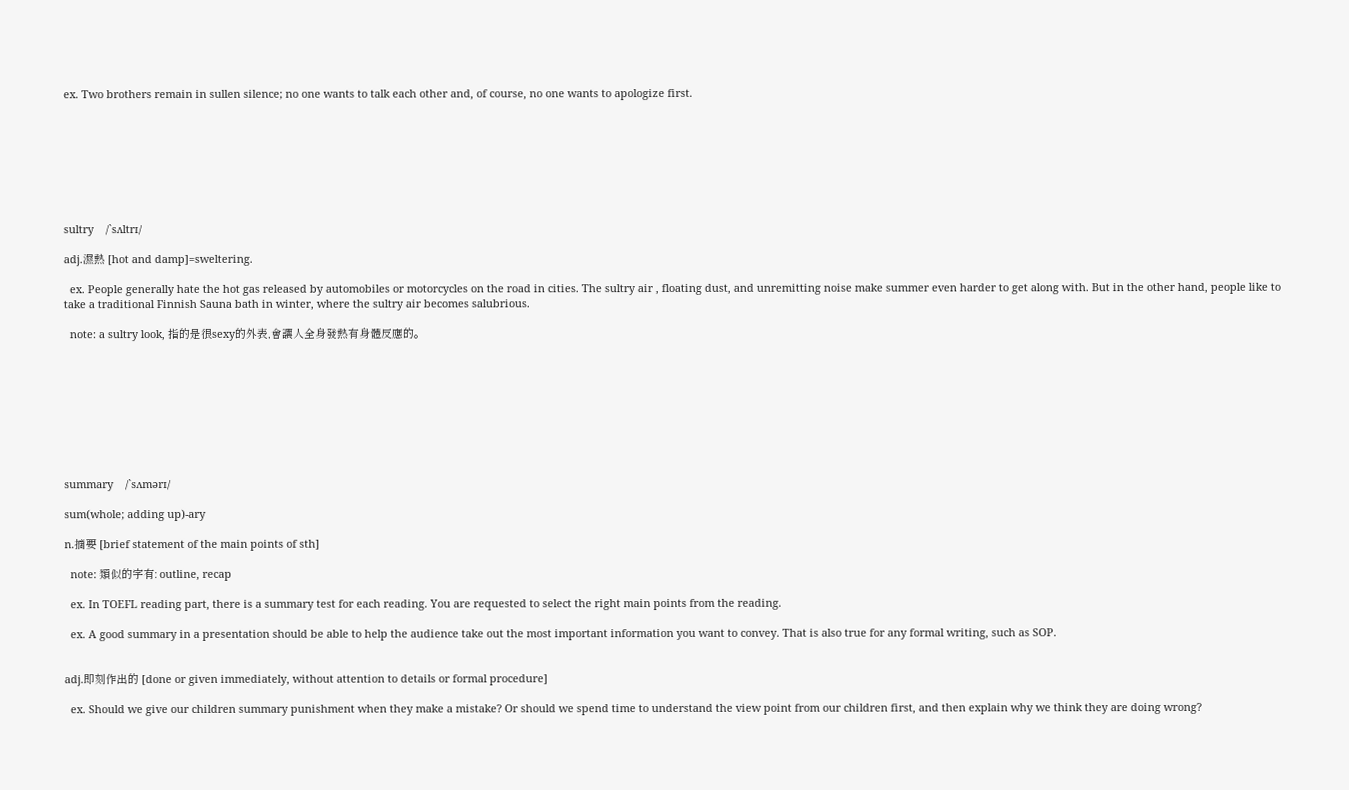ex. Two brothers remain in sullen silence; no one wants to talk each other and, of course, no one wants to apologize first.








sultry    /ˋsʌltrɪ/

adj.濕熱 [hot and damp]=sweltering.

  ex. People generally hate the hot gas released by automobiles or motorcycles on the road in cities. The sultry air , floating dust, and unremitting noise make summer even harder to get along with. But in the other hand, people like to take a traditional Finnish Sauna bath in winter, where the sultry air becomes salubrious.

  note: a sultry look, 指的是很sexy的外表,會讓人全身發熱有身體反應的。









summary    /ˋsʌmərɪ/

sum(whole; adding up)-ary

n.摘要 [brief statement of the main points of sth]

  note: 類似的字有: outline, recap

  ex. In TOEFL reading part, there is a summary test for each reading. You are requested to select the right main points from the reading.

  ex. A good summary in a presentation should be able to help the audience take out the most important information you want to convey. That is also true for any formal writing, such as SOP.


adj.即刻作出的 [done or given immediately, without attention to details or formal procedure]

  ex. Should we give our children summary punishment when they make a mistake? Or should we spend time to understand the view point from our children first, and then explain why we think they are doing wrong?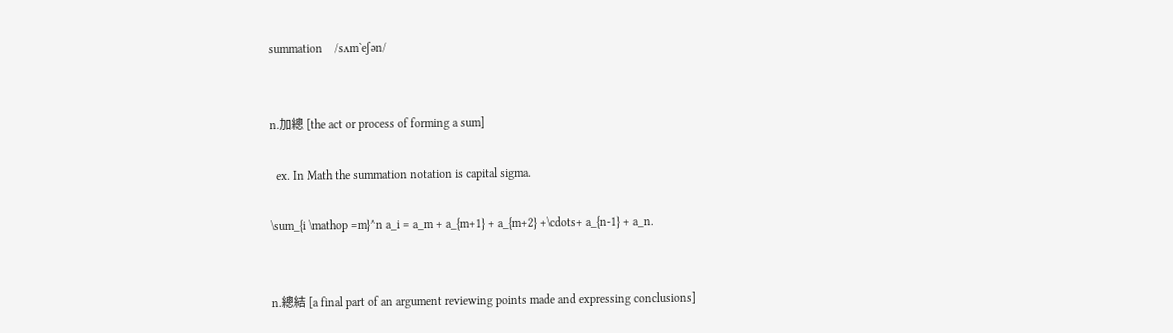summation    /sʌmˋeʃən/


n.加總 [the act or process of forming a sum]

  ex. In Math the summation notation is capital sigma.

\sum_{i \mathop =m}^n a_i = a_m + a_{m+1} + a_{m+2} +\cdots+ a_{n-1} + a_n.


n.總結 [a final part of an argument reviewing points made and expressing conclusions]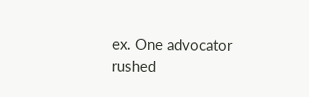ex. One advocator rushed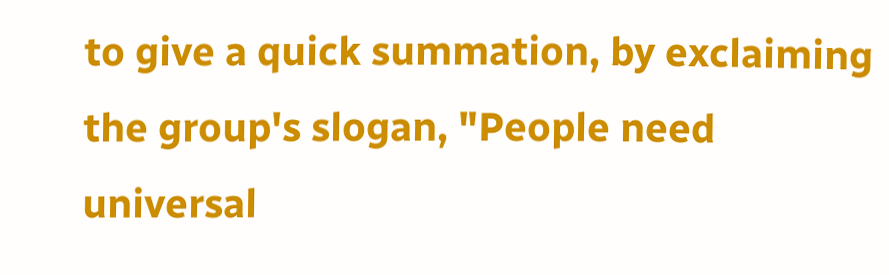to give a quick summation, by exclaiming the group's slogan, "People need universal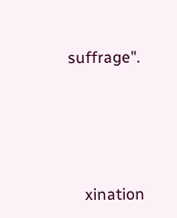suffrage".






    xination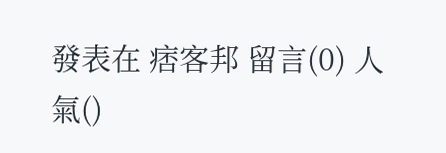發表在 痞客邦 留言(0) 人氣()